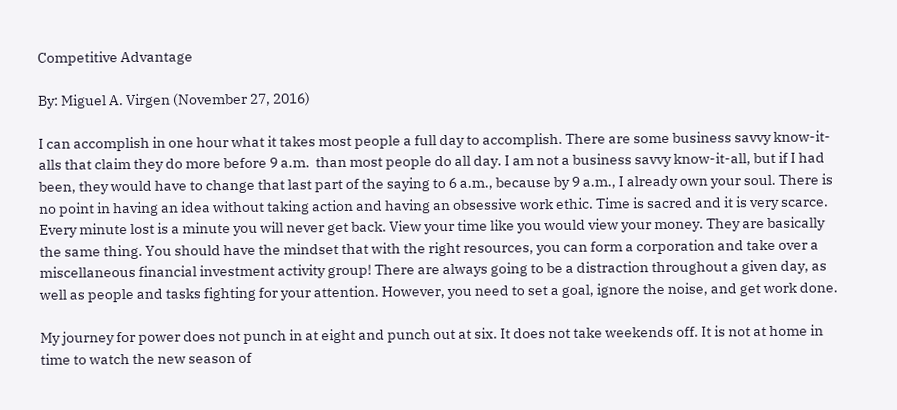Competitive Advantage

By: Miguel A. Virgen (November 27, 2016)

I can accomplish in one hour what it takes most people a full day to accomplish. There are some business savvy know-it-alls that claim they do more before 9 a.m.  than most people do all day. I am not a business savvy know-it-all, but if I had been, they would have to change that last part of the saying to 6 a.m., because by 9 a.m., I already own your soul. There is no point in having an idea without taking action and having an obsessive work ethic. Time is sacred and it is very scarce. Every minute lost is a minute you will never get back. View your time like you would view your money. They are basically the same thing. You should have the mindset that with the right resources, you can form a corporation and take over a miscellaneous financial investment activity group! There are always going to be a distraction throughout a given day, as well as people and tasks fighting for your attention. However, you need to set a goal, ignore the noise, and get work done.

My journey for power does not punch in at eight and punch out at six. It does not take weekends off. It is not at home in time to watch the new season of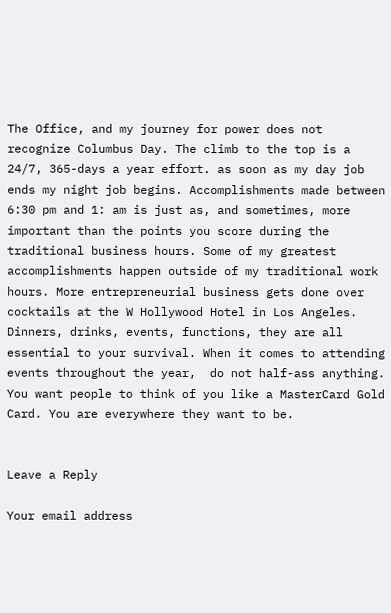The Office, and my journey for power does not recognize Columbus Day. The climb to the top is a 24/7, 365-days a year effort. as soon as my day job ends my night job begins. Accomplishments made between 6:30 pm and 1: am is just as, and sometimes, more important than the points you score during the traditional business hours. Some of my greatest accomplishments happen outside of my traditional work hours. More entrepreneurial business gets done over cocktails at the W Hollywood Hotel in Los Angeles. Dinners, drinks, events, functions, they are all essential to your survival. When it comes to attending events throughout the year,  do not half-ass anything. You want people to think of you like a MasterCard Gold Card. You are everywhere they want to be.


Leave a Reply

Your email address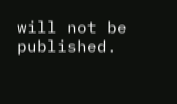will not be published.